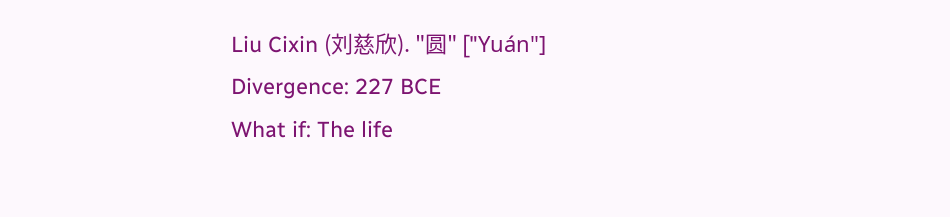Liu Cixin (刘慈欣). "圆" ["Yuán"]
Divergence: 227 BCE
What if: The life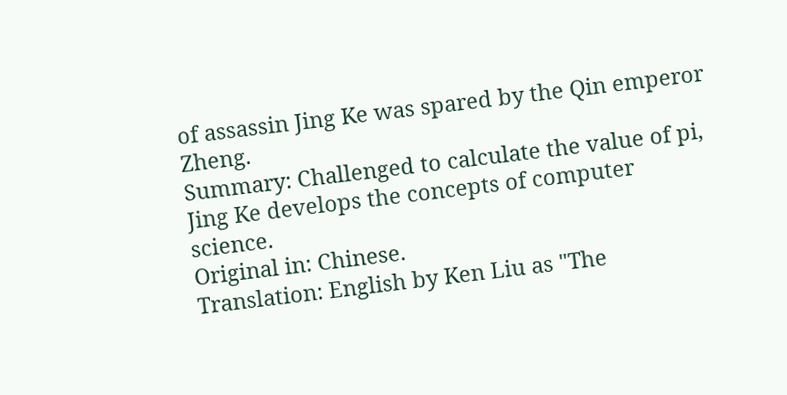of assassin Jing Ke was spared by the Qin emperor Zheng.
Summary: Challenged to calculate the value of pi, Jing Ke develops the concepts of computer science.
Original in: Chinese.
Translation: English by Ken Liu as "The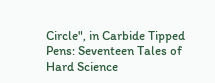Circle", in Carbide Tipped Pens: Seventeen Tales of Hard Science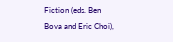Fiction (eds. Ben Bova and Eric Choi),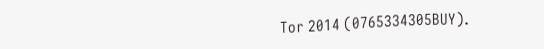Tor 2014 (0765334305BUY).